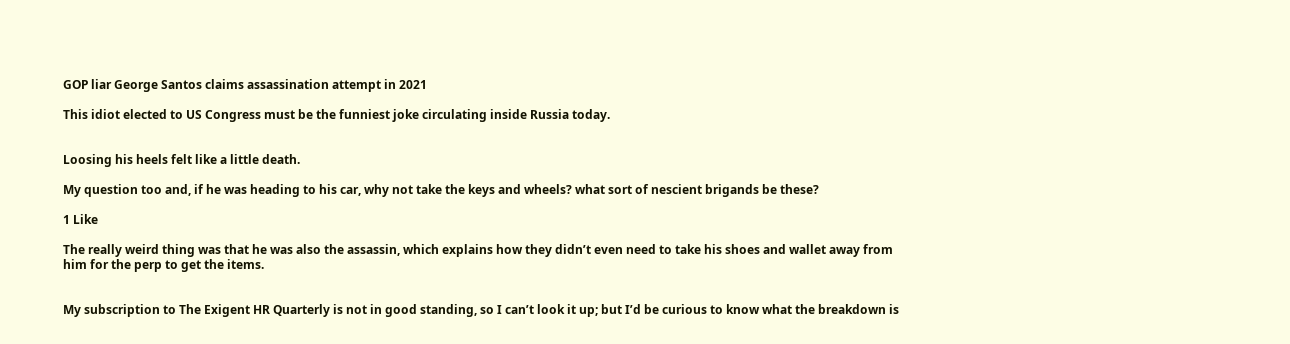GOP liar George Santos claims assassination attempt in 2021

This idiot elected to US Congress must be the funniest joke circulating inside Russia today.


Loosing his heels felt like a little death.

My question too and, if he was heading to his car, why not take the keys and wheels? what sort of nescient brigands be these?

1 Like

The really weird thing was that he was also the assassin, which explains how they didn’t even need to take his shoes and wallet away from him for the perp to get the items.


My subscription to The Exigent HR Quarterly is not in good standing, so I can’t look it up; but I’d be curious to know what the breakdown is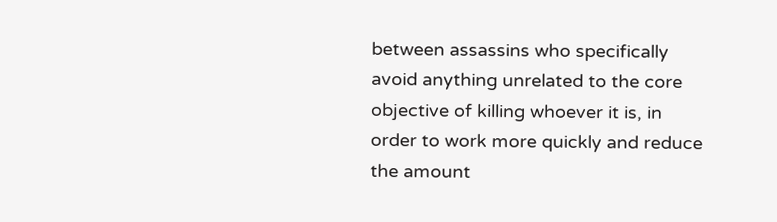between assassins who specifically avoid anything unrelated to the core objective of killing whoever it is, in order to work more quickly and reduce the amount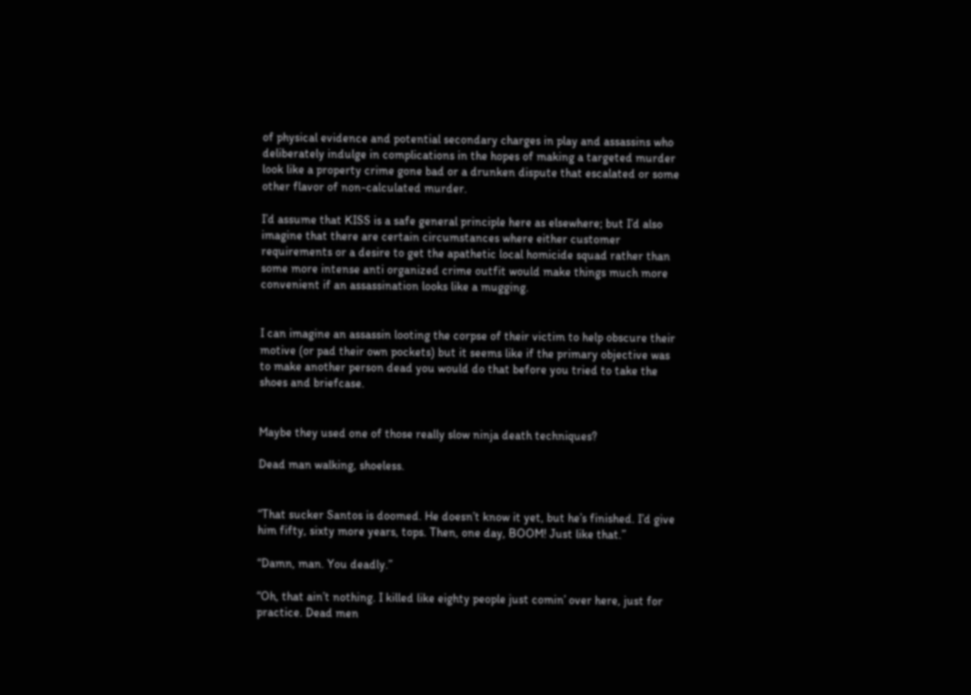of physical evidence and potential secondary charges in play and assassins who deliberately indulge in complications in the hopes of making a targeted murder look like a property crime gone bad or a drunken dispute that escalated or some other flavor of non-calculated murder.

I’d assume that KISS is a safe general principle here as elsewhere; but I’d also imagine that there are certain circumstances where either customer requirements or a desire to get the apathetic local homicide squad rather than some more intense anti organized crime outfit would make things much more convenient if an assassination looks like a mugging.


I can imagine an assassin looting the corpse of their victim to help obscure their motive (or pad their own pockets) but it seems like if the primary objective was to make another person dead you would do that before you tried to take the shoes and briefcase.


Maybe they used one of those really slow ninja death techniques?

Dead man walking, shoeless.


“That sucker Santos is doomed. He doesn’t know it yet, but he’s finished. I’d give him fifty, sixty more years, tops. Then, one day, BOOM! Just like that.”

“Damn, man. You deadly.”

“Oh, that ain’t nothing. I killed like eighty people just comin’ over here, just for practice. Dead men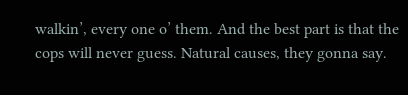walkin’, every one o’ them. And the best part is that the cops will never guess. Natural causes, they gonna say.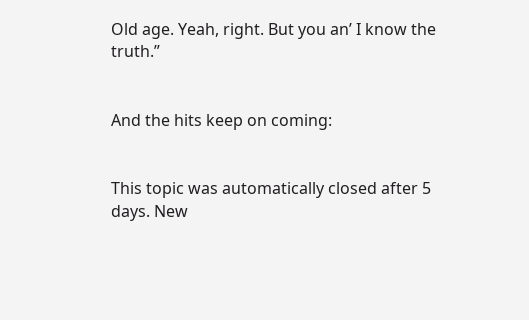Old age. Yeah, right. But you an’ I know the truth.”


And the hits keep on coming:


This topic was automatically closed after 5 days. New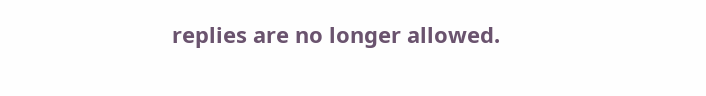replies are no longer allowed.